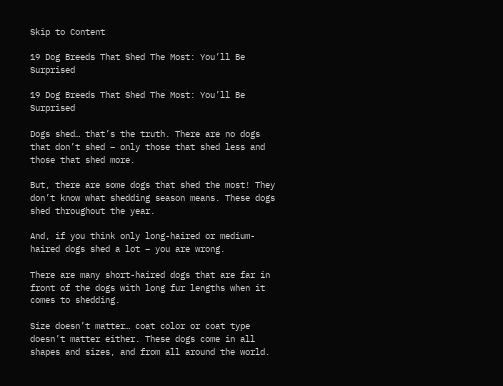Skip to Content

19 Dog Breeds That Shed The Most: You’ll Be Surprised

19 Dog Breeds That Shed The Most: You’ll Be Surprised

Dogs shed… that’s the truth. There are no dogs that don’t shed – only those that shed less and those that shed more.

But, there are some dogs that shed the most! They don’t know what shedding season means. These dogs shed throughout the year.

And, if you think only long-haired or medium-haired dogs shed a lot – you are wrong.

There are many short-haired dogs that are far in front of the dogs with long fur lengths when it comes to shedding.

Size doesn’t matter… coat color or coat type doesn’t matter either. These dogs come in all shapes and sizes, and from all around the world.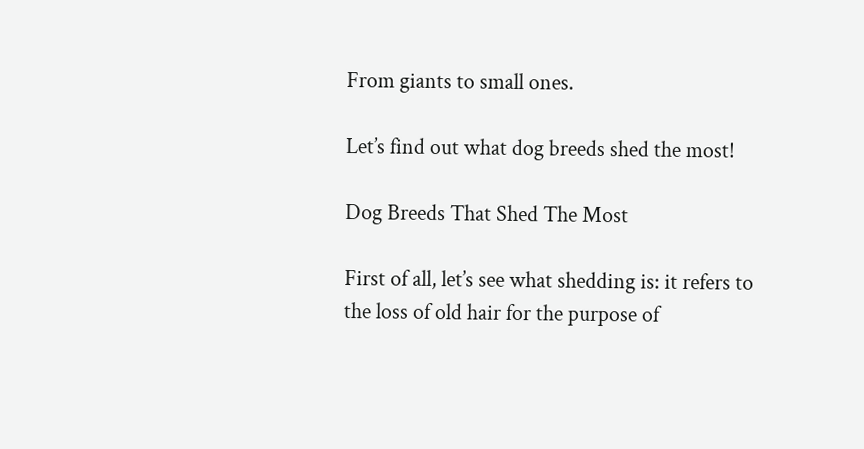From giants to small ones.

Let’s find out what dog breeds shed the most!

Dog Breeds That Shed The Most

First of all, let’s see what shedding is: it refers to the loss of old hair for the purpose of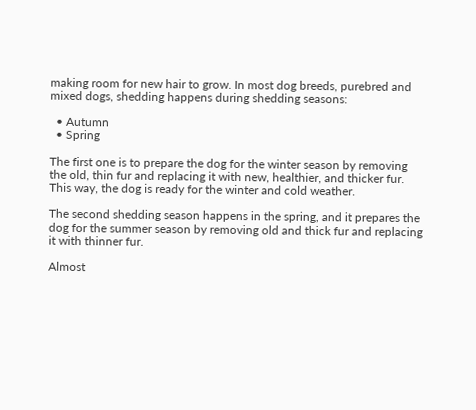making room for new hair to grow. In most dog breeds, purebred and mixed dogs, shedding happens during shedding seasons:

  • Autumn
  • Spring

The first one is to prepare the dog for the winter season by removing the old, thin fur and replacing it with new, healthier, and thicker fur. This way, the dog is ready for the winter and cold weather.

The second shedding season happens in the spring, and it prepares the dog for the summer season by removing old and thick fur and replacing it with thinner fur.

Almost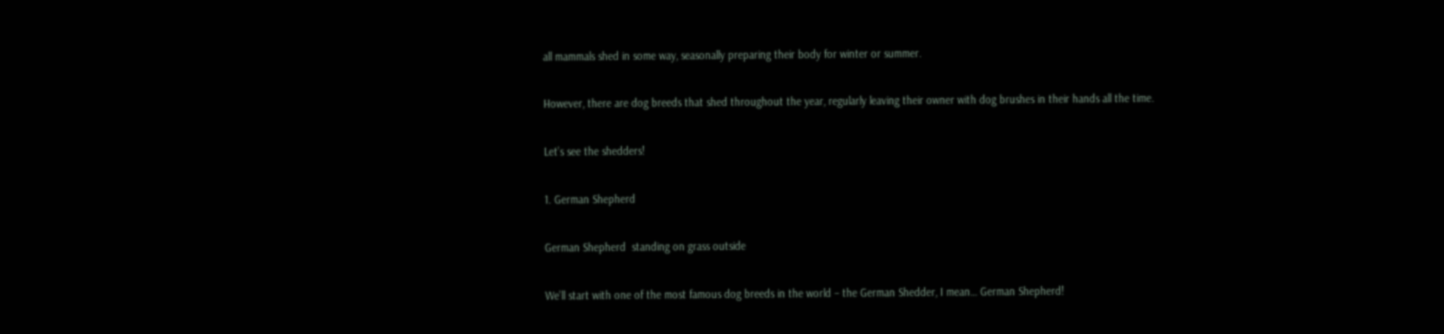all mammals shed in some way, seasonally preparing their body for winter or summer.

However, there are dog breeds that shed throughout the year, regularly leaving their owner with dog brushes in their hands all the time.

Let’s see the shedders!

1. German Shepherd

German Shepherd  standing on grass outside

We’ll start with one of the most famous dog breeds in the world – the German Shedder, I mean… German Shepherd!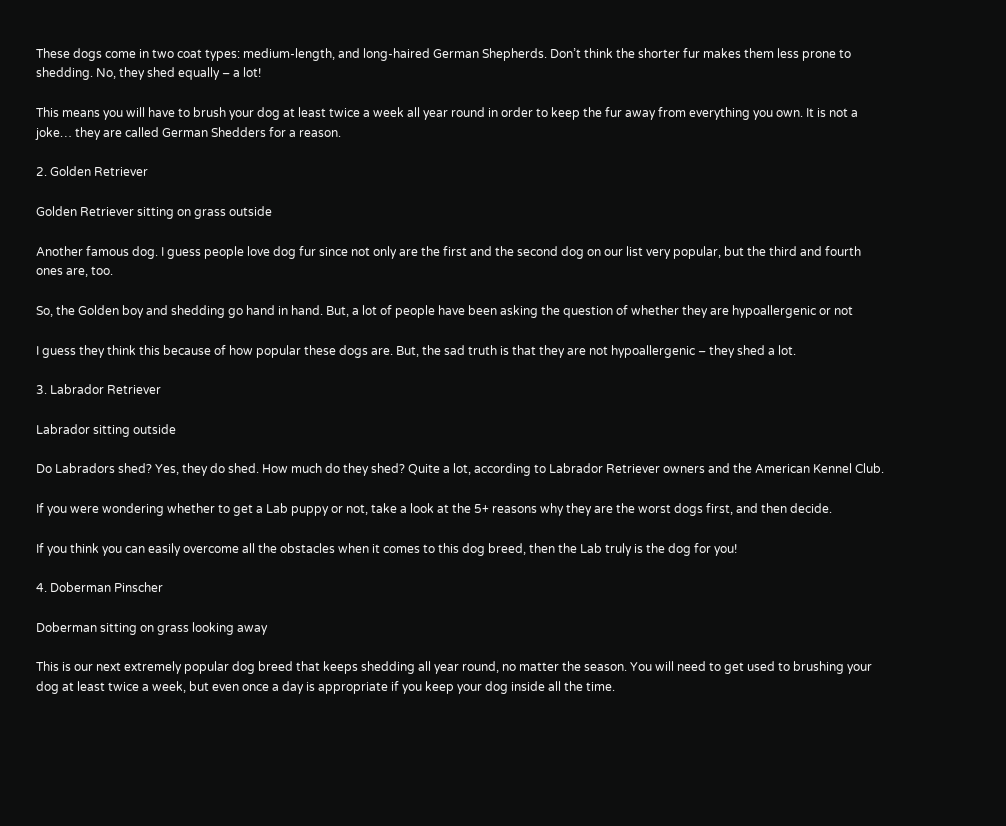These dogs come in two coat types: medium-length, and long-haired German Shepherds. Don’t think the shorter fur makes them less prone to shedding. No, they shed equally – a lot!

This means you will have to brush your dog at least twice a week all year round in order to keep the fur away from everything you own. It is not a joke… they are called German Shedders for a reason.

2. Golden Retriever

Golden Retriever sitting on grass outside

Another famous dog. I guess people love dog fur since not only are the first and the second dog on our list very popular, but the third and fourth ones are, too.

So, the Golden boy and shedding go hand in hand. But, a lot of people have been asking the question of whether they are hypoallergenic or not

I guess they think this because of how popular these dogs are. But, the sad truth is that they are not hypoallergenic – they shed a lot.

3. Labrador Retriever

Labrador sitting outside

Do Labradors shed? Yes, they do shed. How much do they shed? Quite a lot, according to Labrador Retriever owners and the American Kennel Club.

If you were wondering whether to get a Lab puppy or not, take a look at the 5+ reasons why they are the worst dogs first, and then decide.

If you think you can easily overcome all the obstacles when it comes to this dog breed, then the Lab truly is the dog for you!

4. Doberman Pinscher

Doberman sitting on grass looking away

This is our next extremely popular dog breed that keeps shedding all year round, no matter the season. You will need to get used to brushing your dog at least twice a week, but even once a day is appropriate if you keep your dog inside all the time.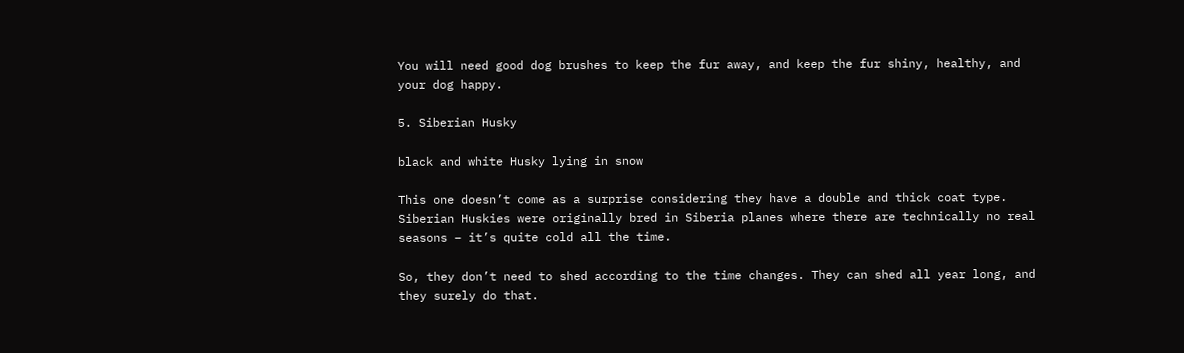You will need good dog brushes to keep the fur away, and keep the fur shiny, healthy, and your dog happy.

5. Siberian Husky

black and white Husky lying in snow

This one doesn’t come as a surprise considering they have a double and thick coat type. Siberian Huskies were originally bred in Siberia planes where there are technically no real seasons – it’s quite cold all the time.

So, they don’t need to shed according to the time changes. They can shed all year long, and they surely do that.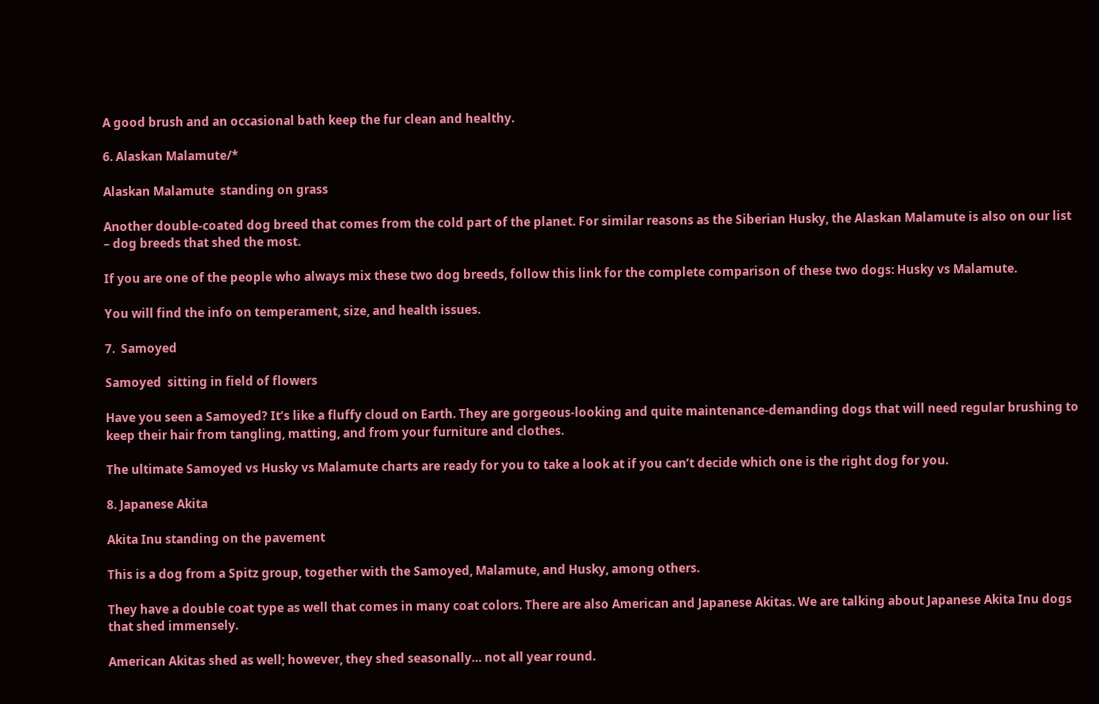A good brush and an occasional bath keep the fur clean and healthy.

6. Alaskan Malamute/*

Alaskan Malamute  standing on grass

Another double-coated dog breed that comes from the cold part of the planet. For similar reasons as the Siberian Husky, the Alaskan Malamute is also on our list – dog breeds that shed the most.

If you are one of the people who always mix these two dog breeds, follow this link for the complete comparison of these two dogs: Husky vs Malamute.

You will find the info on temperament, size, and health issues.

7.  Samoyed

Samoyed  sitting in field of flowers

Have you seen a Samoyed? It’s like a fluffy cloud on Earth. They are gorgeous-looking and quite maintenance-demanding dogs that will need regular brushing to keep their hair from tangling, matting, and from your furniture and clothes.

The ultimate Samoyed vs Husky vs Malamute charts are ready for you to take a look at if you can’t decide which one is the right dog for you.

8. Japanese Akita

Akita Inu standing on the pavement

This is a dog from a Spitz group, together with the Samoyed, Malamute, and Husky, among others.

They have a double coat type as well that comes in many coat colors. There are also American and Japanese Akitas. We are talking about Japanese Akita Inu dogs that shed immensely.

American Akitas shed as well; however, they shed seasonally… not all year round.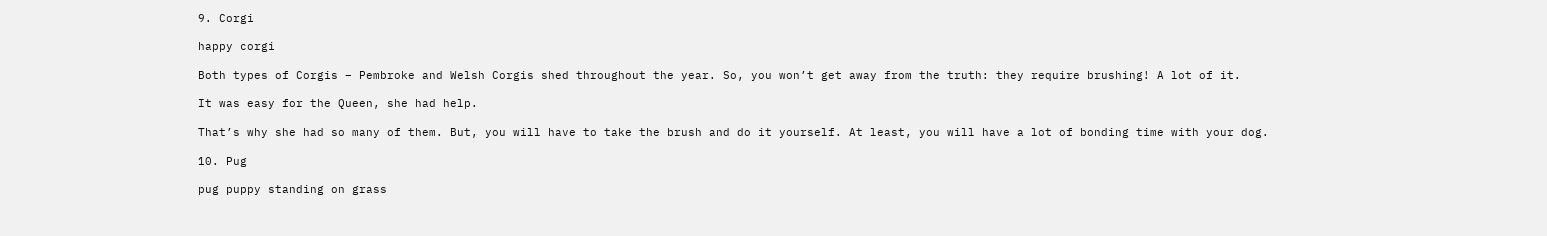9. Corgi

happy corgi

Both types of Corgis – Pembroke and Welsh Corgis shed throughout the year. So, you won’t get away from the truth: they require brushing! A lot of it.

It was easy for the Queen, she had help.

That’s why she had so many of them. But, you will have to take the brush and do it yourself. At least, you will have a lot of bonding time with your dog.

10. Pug

pug puppy standing on grass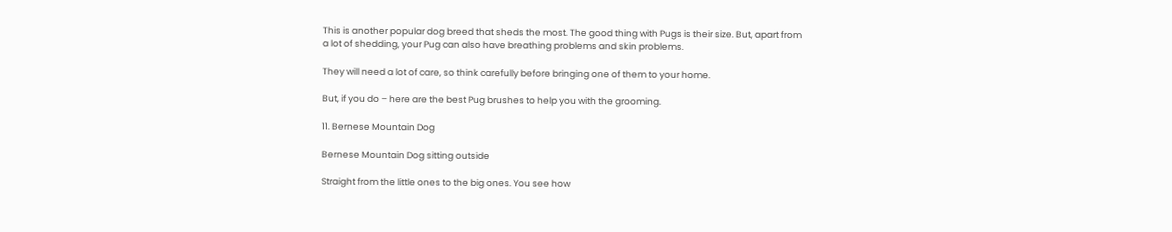This is another popular dog breed that sheds the most. The good thing with Pugs is their size. But, apart from a lot of shedding, your Pug can also have breathing problems and skin problems.

They will need a lot of care, so think carefully before bringing one of them to your home.

But, if you do – here are the best Pug brushes to help you with the grooming.

11. Bernese Mountain Dog

Bernese Mountain Dog sitting outside

Straight from the little ones to the big ones. You see how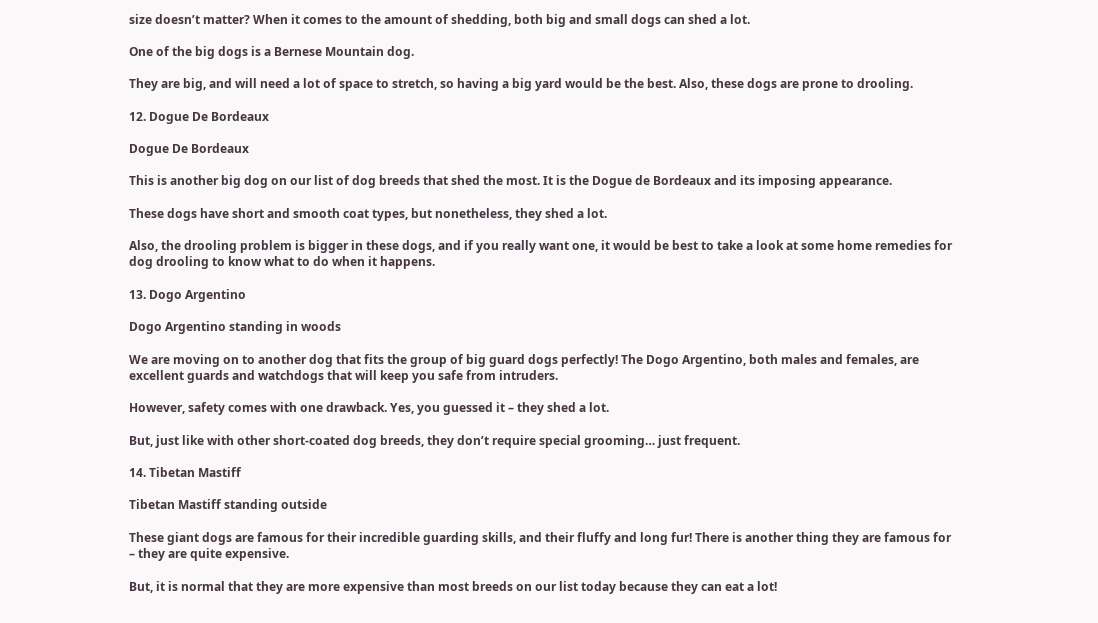size doesn’t matter? When it comes to the amount of shedding, both big and small dogs can shed a lot.

One of the big dogs is a Bernese Mountain dog.

They are big, and will need a lot of space to stretch, so having a big yard would be the best. Also, these dogs are prone to drooling.

12. Dogue De Bordeaux

Dogue De Bordeaux

This is another big dog on our list of dog breeds that shed the most. It is the Dogue de Bordeaux and its imposing appearance.

These dogs have short and smooth coat types, but nonetheless, they shed a lot.

Also, the drooling problem is bigger in these dogs, and if you really want one, it would be best to take a look at some home remedies for dog drooling to know what to do when it happens.

13. Dogo Argentino

Dogo Argentino standing in woods

We are moving on to another dog that fits the group of big guard dogs perfectly! The Dogo Argentino, both males and females, are excellent guards and watchdogs that will keep you safe from intruders.

However, safety comes with one drawback. Yes, you guessed it – they shed a lot.

But, just like with other short-coated dog breeds, they don’t require special grooming… just frequent.

14. Tibetan Mastiff

Tibetan Mastiff standing outside

These giant dogs are famous for their incredible guarding skills, and their fluffy and long fur! There is another thing they are famous for – they are quite expensive.

But, it is normal that they are more expensive than most breeds on our list today because they can eat a lot!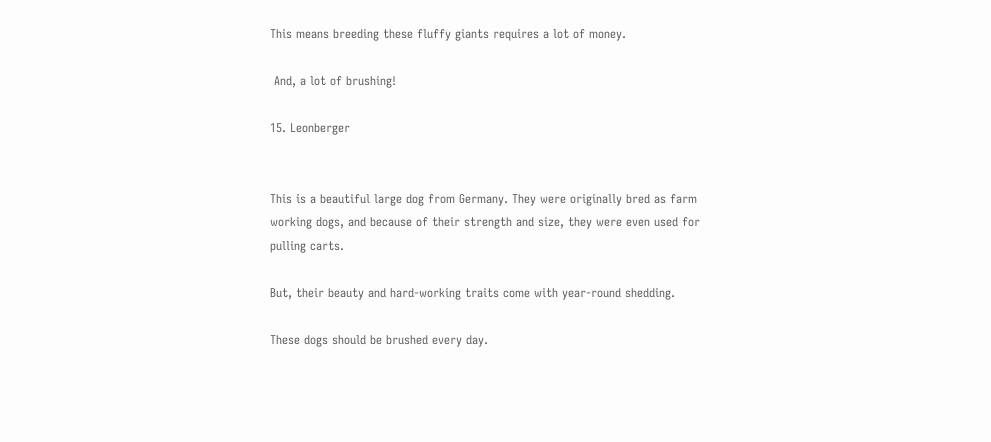This means breeding these fluffy giants requires a lot of money.

 And, a lot of brushing!

15. Leonberger


This is a beautiful large dog from Germany. They were originally bred as farm working dogs, and because of their strength and size, they were even used for pulling carts.

But, their beauty and hard-working traits come with year-round shedding.

These dogs should be brushed every day.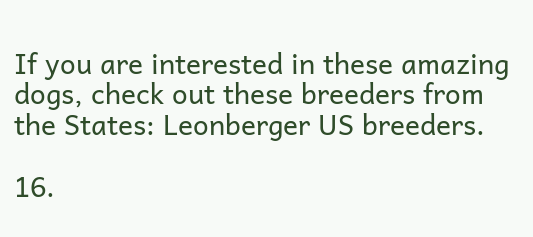If you are interested in these amazing dogs, check out these breeders from the States: Leonberger US breeders.

16.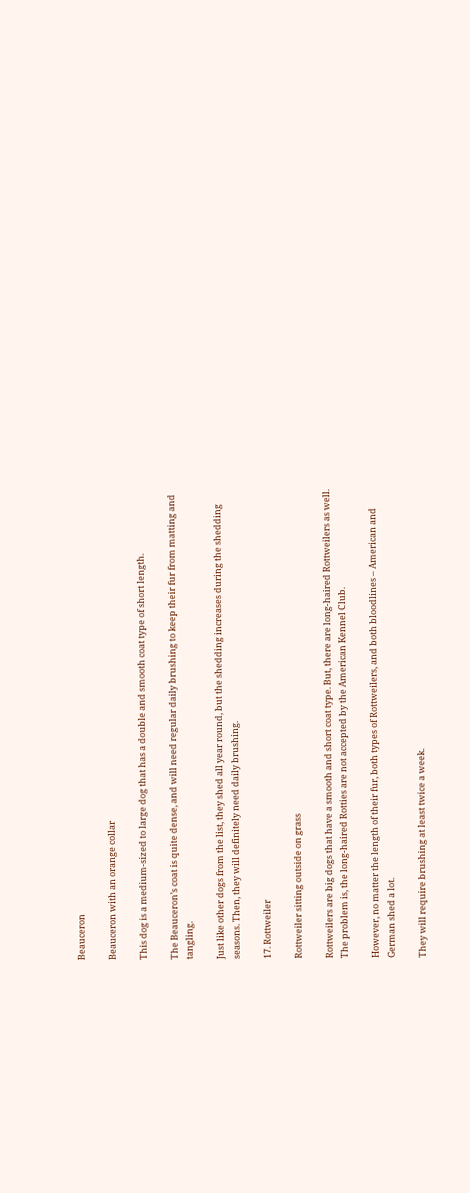Beauceron

Beauceron with an orange collar

This dog is a medium-sized to large dog that has a double and smooth coat type of short length.

The Beauceron’s coat is quite dense, and will need regular daily brushing to keep their fur from matting and tangling.

Just like other dogs from the list, they shed all year round, but the shedding increases during the shedding seasons. Then, they will definitely need daily brushing.

17. Rottweiler

Rottweiler sitting outside on grass

Rottweilers are big dogs that have a smooth and short coat type. But, there are long-haired Rottweilers as well. The problem is, the long-haired Rotties are not accepted by the American Kennel Club.

However, no matter the length of their fur, both types of Rottweilers, and both bloodlines – American and German shed a lot.

They will require brushing at least twice a week.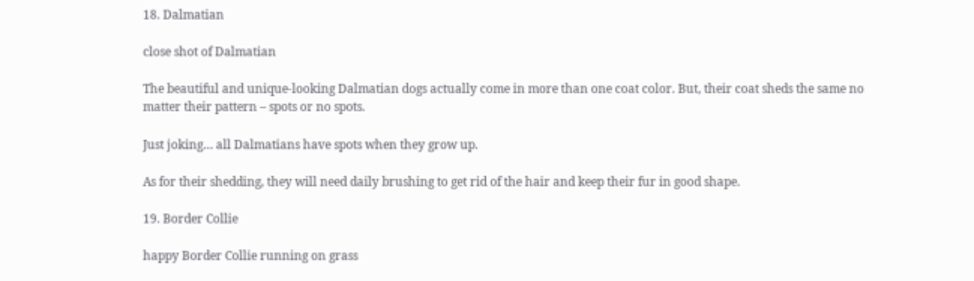18. Dalmatian

close shot of Dalmatian

The beautiful and unique-looking Dalmatian dogs actually come in more than one coat color. But, their coat sheds the same no matter their pattern – spots or no spots.

Just joking… all Dalmatians have spots when they grow up.

As for their shedding, they will need daily brushing to get rid of the hair and keep their fur in good shape.

19. Border Collie

happy Border Collie running on grass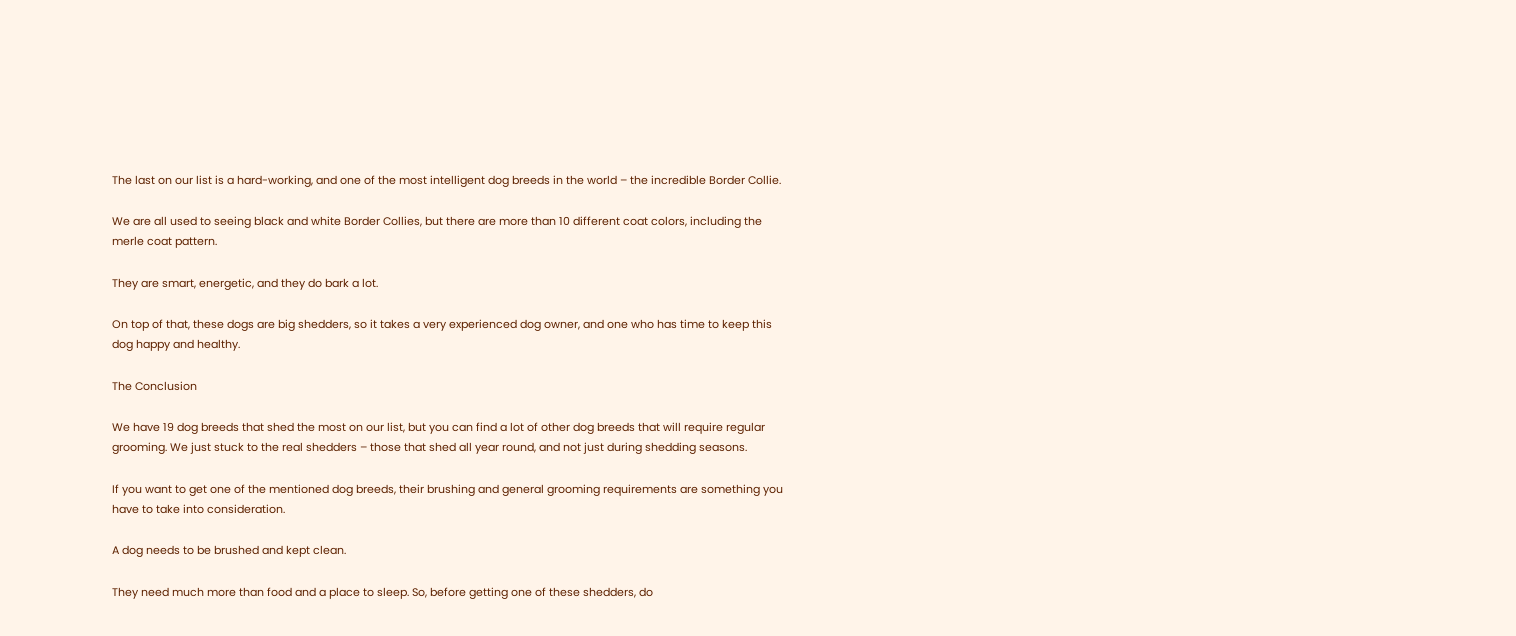The last on our list is a hard-working, and one of the most intelligent dog breeds in the world – the incredible Border Collie.

We are all used to seeing black and white Border Collies, but there are more than 10 different coat colors, including the merle coat pattern.

They are smart, energetic, and they do bark a lot.

On top of that, these dogs are big shedders, so it takes a very experienced dog owner, and one who has time to keep this dog happy and healthy.

The Conclusion

We have 19 dog breeds that shed the most on our list, but you can find a lot of other dog breeds that will require regular grooming. We just stuck to the real shedders – those that shed all year round, and not just during shedding seasons.

If you want to get one of the mentioned dog breeds, their brushing and general grooming requirements are something you have to take into consideration.

A dog needs to be brushed and kept clean.

They need much more than food and a place to sleep. So, before getting one of these shedders, do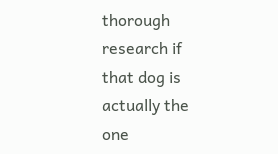thorough research if that dog is actually the one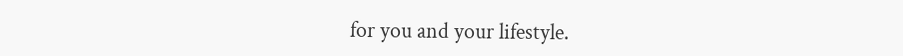for you and your lifestyle.